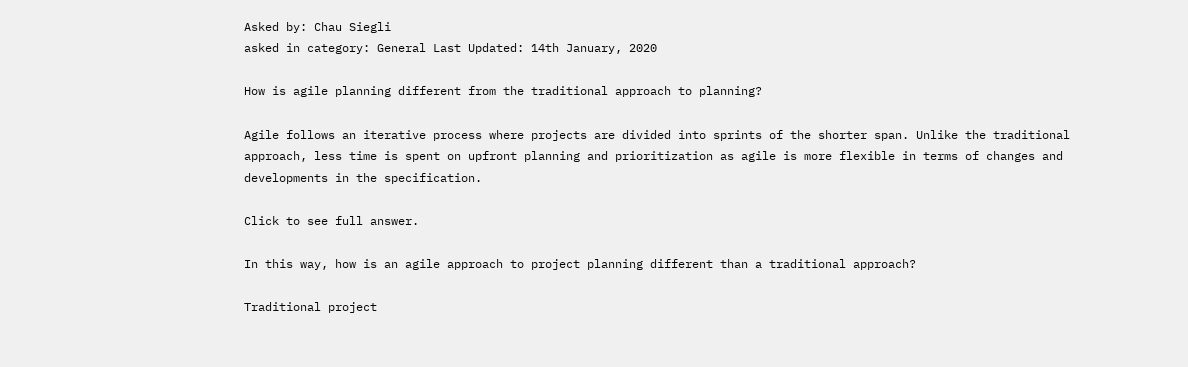Asked by: Chau Siegli
asked in category: General Last Updated: 14th January, 2020

How is agile planning different from the traditional approach to planning?

Agile follows an iterative process where projects are divided into sprints of the shorter span. Unlike the traditional approach, less time is spent on upfront planning and prioritization as agile is more flexible in terms of changes and developments in the specification.

Click to see full answer.

In this way, how is an agile approach to project planning different than a traditional approach?

Traditional project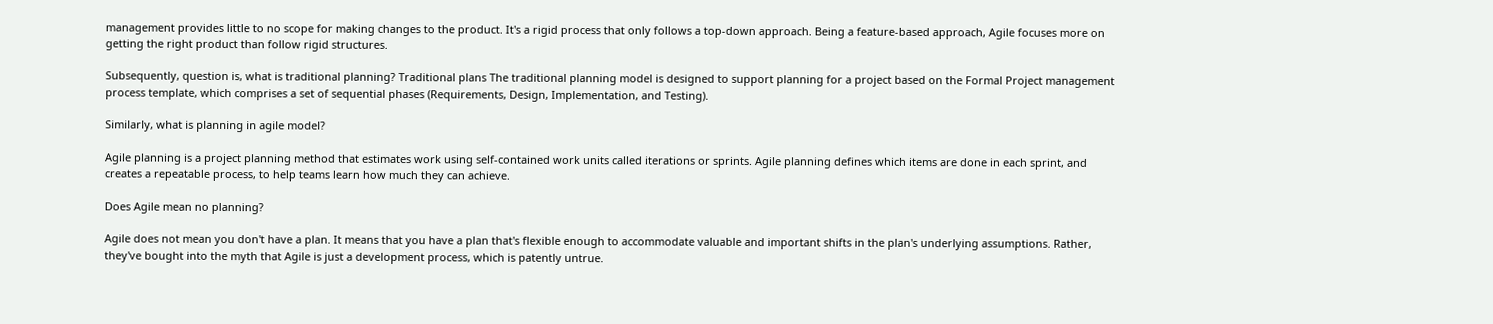management provides little to no scope for making changes to the product. It's a rigid process that only follows a top-down approach. Being a feature-based approach, Agile focuses more on getting the right product than follow rigid structures.

Subsequently, question is, what is traditional planning? Traditional plans The traditional planning model is designed to support planning for a project based on the Formal Project management process template, which comprises a set of sequential phases (Requirements, Design, Implementation, and Testing).

Similarly, what is planning in agile model?

Agile planning is a project planning method that estimates work using self-contained work units called iterations or sprints. Agile planning defines which items are done in each sprint, and creates a repeatable process, to help teams learn how much they can achieve.

Does Agile mean no planning?

Agile does not mean you don't have a plan. It means that you have a plan that's flexible enough to accommodate valuable and important shifts in the plan's underlying assumptions. Rather, they've bought into the myth that Agile is just a development process, which is patently untrue.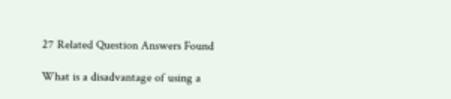27 Related Question Answers Found

What is a disadvantage of using a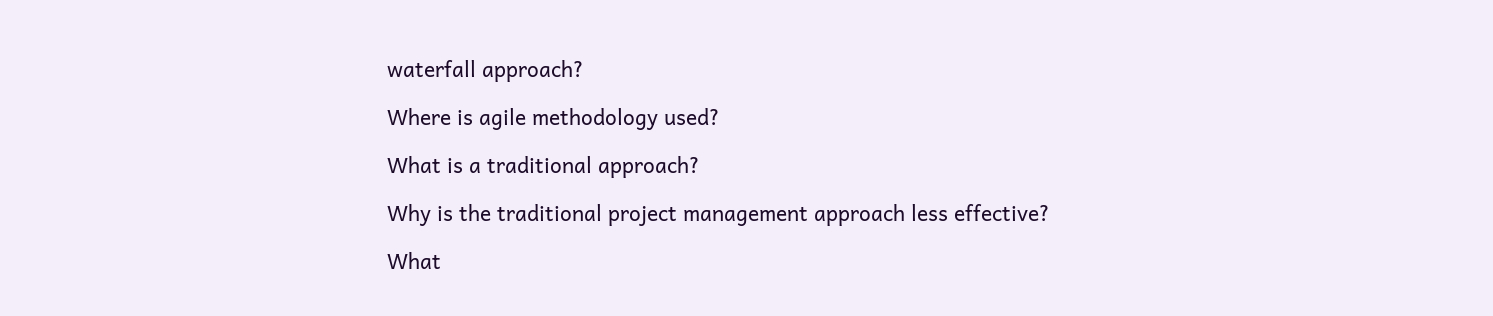waterfall approach?

Where is agile methodology used?

What is a traditional approach?

Why is the traditional project management approach less effective?

What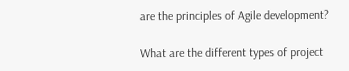are the principles of Agile development?

What are the different types of project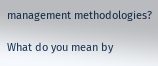management methodologies?

What do you mean by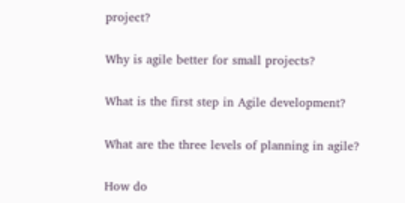project?

Why is agile better for small projects?

What is the first step in Agile development?

What are the three levels of planning in agile?

How do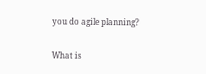you do agile planning?

What is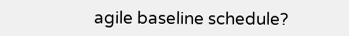agile baseline schedule?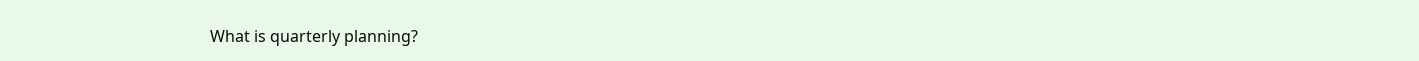What is quarterly planning?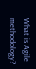What is Agile methodology?